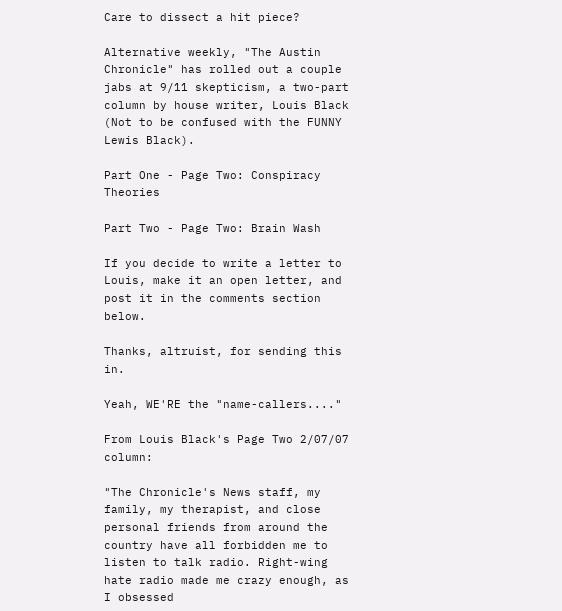Care to dissect a hit piece?

Alternative weekly, "The Austin Chronicle" has rolled out a couple jabs at 9/11 skepticism, a two-part column by house writer, Louis Black (Not to be confused with the FUNNY Lewis Black).

Part One - Page Two: Conspiracy Theories

Part Two - Page Two: Brain Wash

If you decide to write a letter to Louis, make it an open letter, and post it in the comments section below.

Thanks, altruist, for sending this in.

Yeah, WE'RE the "name-callers...."

From Louis Black's Page Two 2/07/07 column:

"The Chronicle's News staff, my family, my therapist, and close personal friends from around the country have all forbidden me to listen to talk radio. Right-wing hate radio made me crazy enough, as I obsessed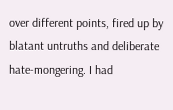over different points, fired up by blatant untruths and deliberate hate-mongering. I had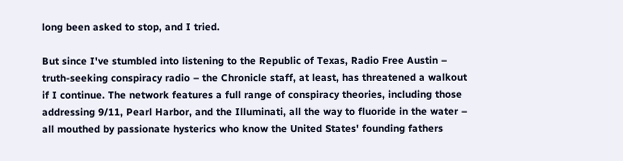long been asked to stop, and I tried.

But since I've stumbled into listening to the Republic of Texas, Radio Free Austin – truth-seeking conspiracy radio – the Chronicle staff, at least, has threatened a walkout if I continue. The network features a full range of conspiracy theories, including those addressing 9/11, Pearl Harbor, and the Illuminati, all the way to fluoride in the water – all mouthed by passionate hysterics who know the United States' founding fathers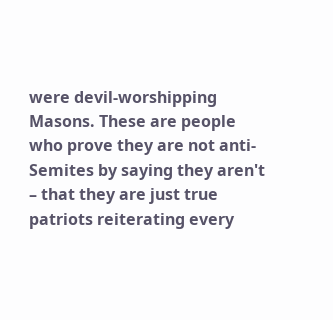were devil-worshipping Masons. These are people who prove they are not anti-Semites by saying they aren't – that they are just true patriots reiterating every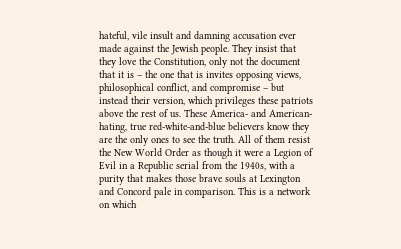hateful, vile insult and damning accusation ever made against the Jewish people. They insist that they love the Constitution, only not the document that it is – the one that is invites opposing views, philosophical conflict, and compromise – but instead their version, which privileges these patriots above the rest of us. These America- and American-hating, true red-white-and-blue believers know they are the only ones to see the truth. All of them resist the New World Order as though it were a Legion of Evil in a Republic serial from the 1940s, with a purity that makes those brave souls at Lexington and Concord pale in comparison. This is a network on which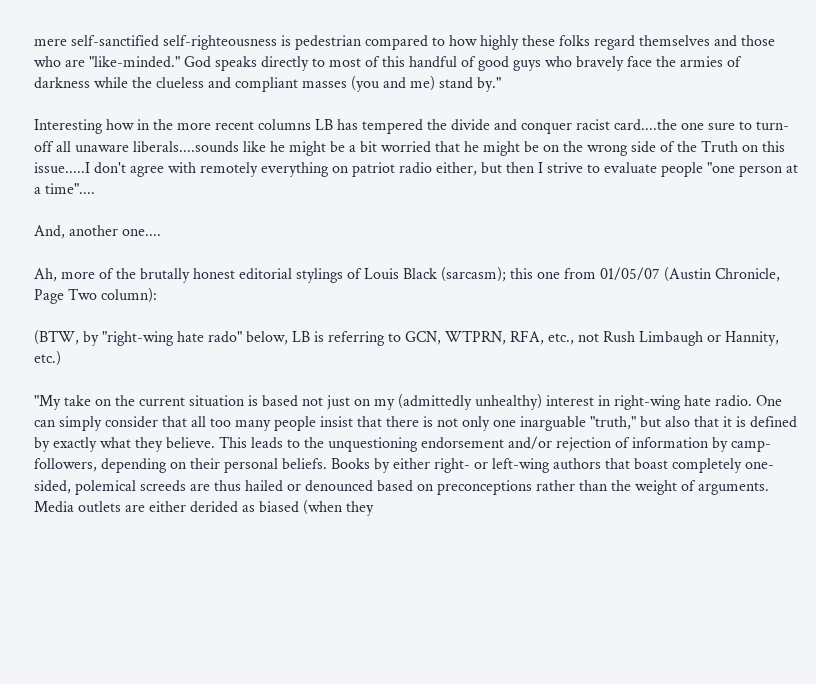mere self-sanctified self-righteousness is pedestrian compared to how highly these folks regard themselves and those who are "like-minded." God speaks directly to most of this handful of good guys who bravely face the armies of darkness while the clueless and compliant masses (you and me) stand by."

Interesting how in the more recent columns LB has tempered the divide and conquer racist card....the one sure to turn-off all unaware liberals....sounds like he might be a bit worried that he might be on the wrong side of the Truth on this issue.....I don't agree with remotely everything on patriot radio either, but then I strive to evaluate people "one person at a time"....

And, another one....

Ah, more of the brutally honest editorial stylings of Louis Black (sarcasm); this one from 01/05/07 (Austin Chronicle, Page Two column):

(BTW, by "right-wing hate rado" below, LB is referring to GCN, WTPRN, RFA, etc., not Rush Limbaugh or Hannity, etc.)

"My take on the current situation is based not just on my (admittedly unhealthy) interest in right-wing hate radio. One can simply consider that all too many people insist that there is not only one inarguable "truth," but also that it is defined by exactly what they believe. This leads to the unquestioning endorsement and/or rejection of information by camp-followers, depending on their personal beliefs. Books by either right- or left-wing authors that boast completely one-sided, polemical screeds are thus hailed or denounced based on preconceptions rather than the weight of arguments. Media outlets are either derided as biased (when they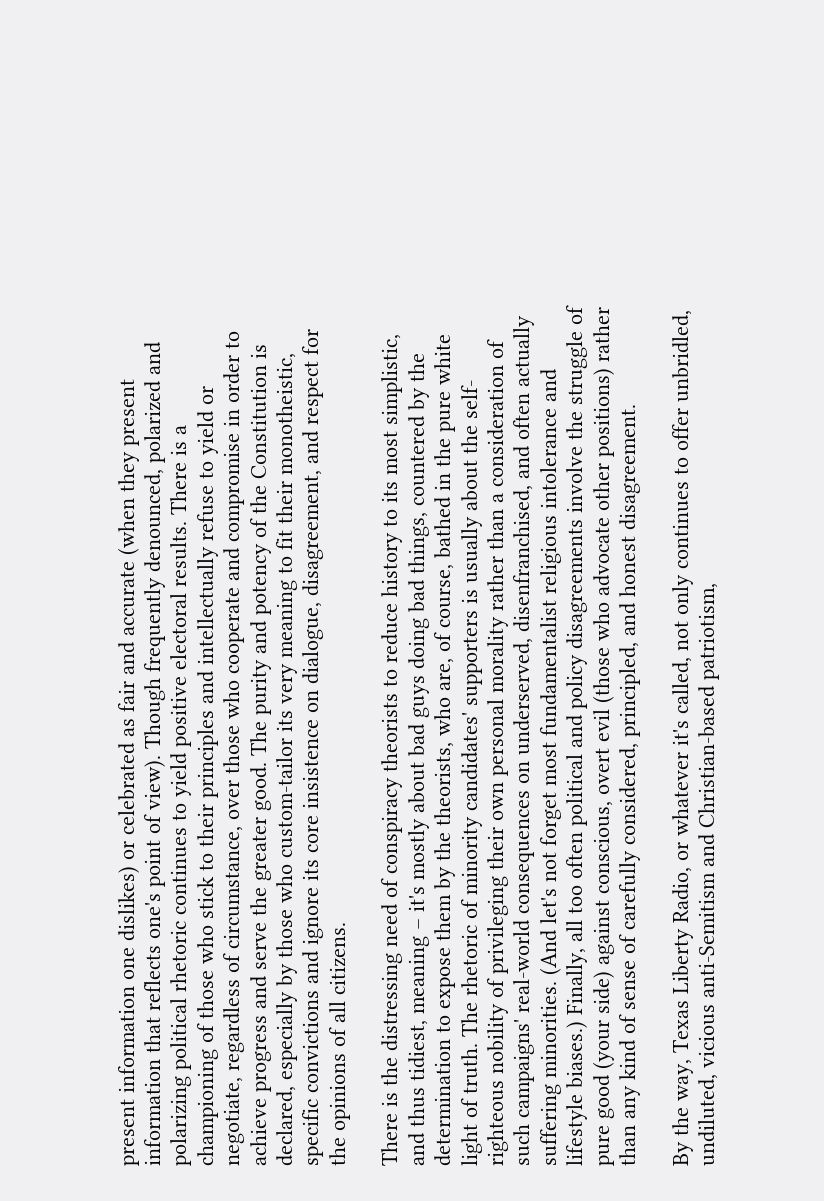present information one dislikes) or celebrated as fair and accurate (when they present information that reflects one's point of view). Though frequently denounced, polarized and polarizing political rhetoric continues to yield positive electoral results. There is a championing of those who stick to their principles and intellectually refuse to yield or negotiate, regardless of circumstance, over those who cooperate and compromise in order to achieve progress and serve the greater good. The purity and potency of the Constitution is declared, especially by those who custom-tailor its very meaning to fit their monotheistic, specific convictions and ignore its core insistence on dialogue, disagreement, and respect for the opinions of all citizens.

There is the distressing need of conspiracy theorists to reduce history to its most simplistic, and thus tidiest, meaning – it's mostly about bad guys doing bad things, countered by the determination to expose them by the theorists, who are, of course, bathed in the pure white light of truth. The rhetoric of minority candidates' supporters is usually about the self-righteous nobility of privileging their own personal morality rather than a consideration of such campaigns' real-world consequences on underserved, disenfranchised, and often actually suffering minorities. (And let's not forget most fundamentalist religious intolerance and lifestyle biases.) Finally, all too often political and policy disagreements involve the struggle of pure good (your side) against conscious, overt evil (those who advocate other positions) rather than any kind of sense of carefully considered, principled, and honest disagreement.

By the way, Texas Liberty Radio, or whatever it's called, not only continues to offer unbridled, undiluted, vicious anti-Semitism and Christian-based patriotism,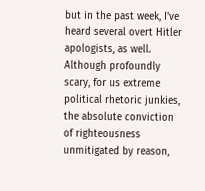but in the past week, I've heard several overt Hitler apologists, as well. Although profoundly scary, for us extreme political rhetoric junkies, the absolute conviction of righteousness unmitigated by reason,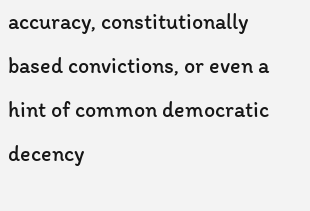accuracy, constitutionally based convictions, or even a hint of common democratic decency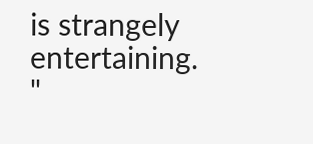is strangely entertaining. "